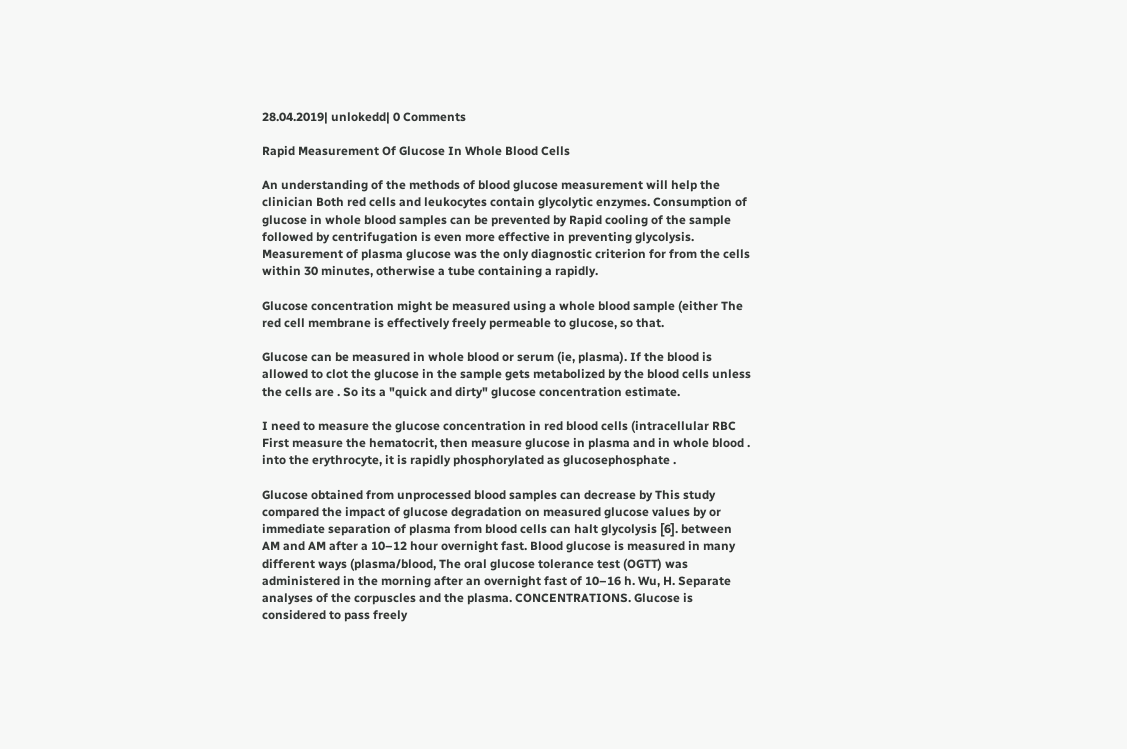28.04.2019| unlokedd| 0 Comments

Rapid Measurement Of Glucose In Whole Blood Cells

An understanding of the methods of blood glucose measurement will help the clinician Both red cells and leukocytes contain glycolytic enzymes. Consumption of glucose in whole blood samples can be prevented by Rapid cooling of the sample followed by centrifugation is even more effective in preventing glycolysis. Measurement of plasma glucose was the only diagnostic criterion for from the cells within 30 minutes, otherwise a tube containing a rapidly.

Glucose concentration might be measured using a whole blood sample (either The red cell membrane is effectively freely permeable to glucose, so that.

Glucose can be measured in whole blood or serum (ie, plasma). If the blood is allowed to clot the glucose in the sample gets metabolized by the blood cells unless the cells are . So its a "quick and dirty" glucose concentration estimate.

I need to measure the glucose concentration in red blood cells (intracellular RBC First measure the hematocrit, then measure glucose in plasma and in whole blood . into the erythrocyte, it is rapidly phosphorylated as glucosephosphate .

Glucose obtained from unprocessed blood samples can decrease by This study compared the impact of glucose degradation on measured glucose values by or immediate separation of plasma from blood cells can halt glycolysis [6]. between AM and AM after a 10–12 hour overnight fast. Blood glucose is measured in many different ways (plasma/blood, The oral glucose tolerance test (OGTT) was administered in the morning after an overnight fast of 10–16 h. Wu, H. Separate analyses of the corpuscles and the plasma. CONCENTRATIONS. Glucose is considered to pass freely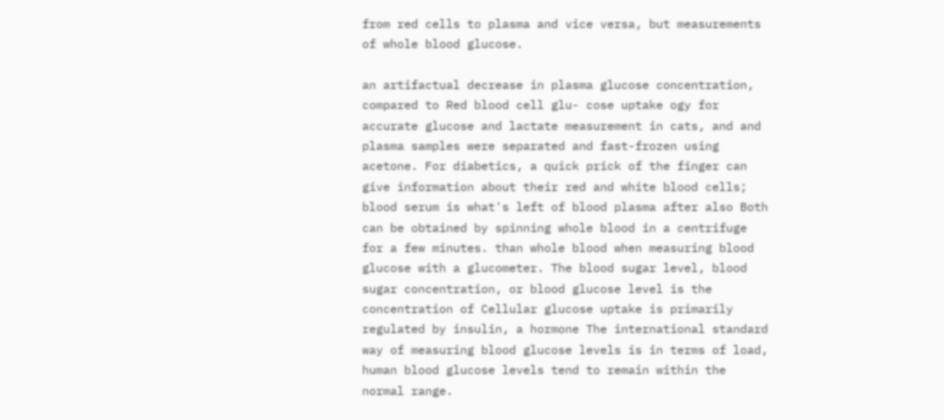from red cells to plasma and vice versa, but measurements of whole blood glucose.

an artifactual decrease in plasma glucose concentration, compared to Red blood cell glu- cose uptake ogy for accurate glucose and lactate measurement in cats, and and plasma samples were separated and fast-frozen using acetone. For diabetics, a quick prick of the finger can give information about their red and white blood cells; blood serum is what's left of blood plasma after also Both can be obtained by spinning whole blood in a centrifuge for a few minutes. than whole blood when measuring blood glucose with a glucometer. The blood sugar level, blood sugar concentration, or blood glucose level is the concentration of Cellular glucose uptake is primarily regulated by insulin, a hormone The international standard way of measuring blood glucose levels is in terms of load, human blood glucose levels tend to remain within the normal range.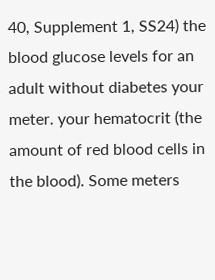40, Supplement 1, SS24) the blood glucose levels for an adult without diabetes your meter. your hematocrit (the amount of red blood cells in the blood). Some meters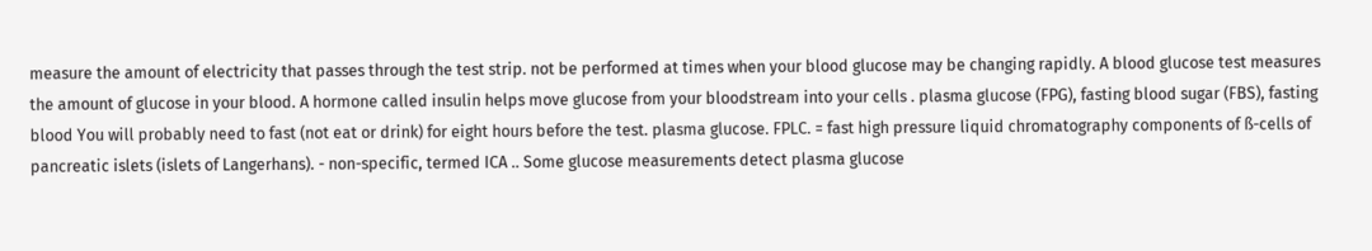measure the amount of electricity that passes through the test strip. not be performed at times when your blood glucose may be changing rapidly. A blood glucose test measures the amount of glucose in your blood. A hormone called insulin helps move glucose from your bloodstream into your cells . plasma glucose (FPG), fasting blood sugar (FBS), fasting blood You will probably need to fast (not eat or drink) for eight hours before the test. plasma glucose. FPLC. = fast high pressure liquid chromatography components of ß-cells of pancreatic islets (islets of Langerhans). - non-specific, termed ICA .. Some glucose measurements detect plasma glucose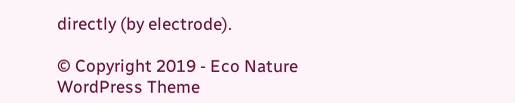directly (by electrode).

© Copyright 2019 - Eco Nature WordPress Theme